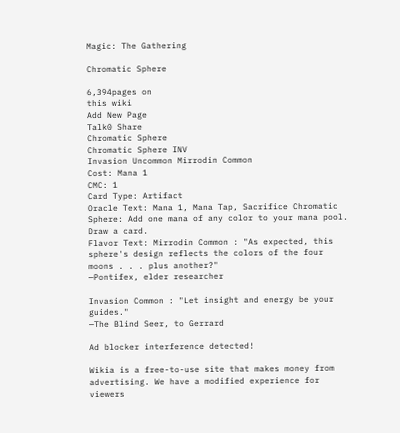Magic: The Gathering

Chromatic Sphere

6,394pages on
this wiki
Add New Page
Talk0 Share
Chromatic Sphere
Chromatic Sphere INV
Invasion Uncommon Mirrodin Common
Cost: Mana 1
CMC: 1
Card Type: Artifact
Oracle Text: Mana 1, Mana Tap, Sacrifice Chromatic Sphere: Add one mana of any color to your mana pool. Draw a card.
Flavor Text: Mirrodin Common : "As expected, this sphere's design reflects the colors of the four moons . . . plus another?"
—Pontifex, elder researcher

Invasion Common : "Let insight and energy be your guides."
—The Blind Seer, to Gerrard

Ad blocker interference detected!

Wikia is a free-to-use site that makes money from advertising. We have a modified experience for viewers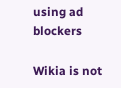using ad blockers

Wikia is not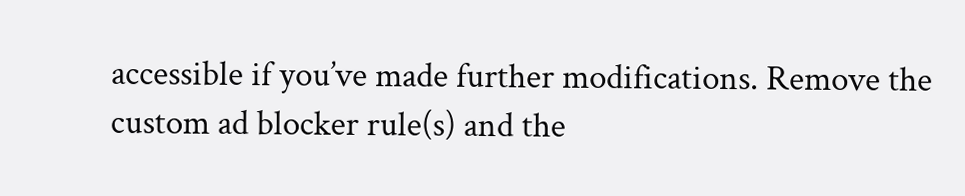accessible if you’ve made further modifications. Remove the custom ad blocker rule(s) and the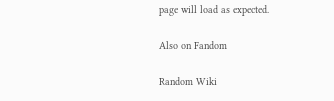page will load as expected.

Also on Fandom

Random Wiki